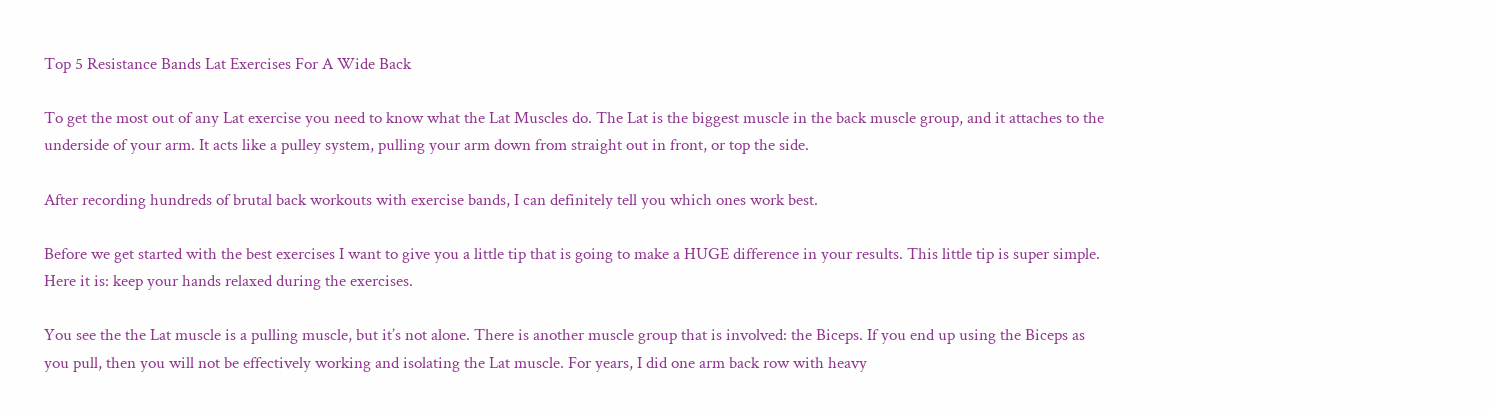Top 5 Resistance Bands Lat Exercises For A Wide Back

To get the most out of any Lat exercise you need to know what the Lat Muscles do. The Lat is the biggest muscle in the back muscle group, and it attaches to the underside of your arm. It acts like a pulley system, pulling your arm down from straight out in front, or top the side.

After recording hundreds of brutal back workouts with exercise bands, I can definitely tell you which ones work best.

Before we get started with the best exercises I want to give you a little tip that is going to make a HUGE difference in your results. This little tip is super simple. Here it is: keep your hands relaxed during the exercises.

You see the the Lat muscle is a pulling muscle, but it’s not alone. There is another muscle group that is involved: the Biceps. If you end up using the Biceps as you pull, then you will not be effectively working and isolating the Lat muscle. For years, I did one arm back row with heavy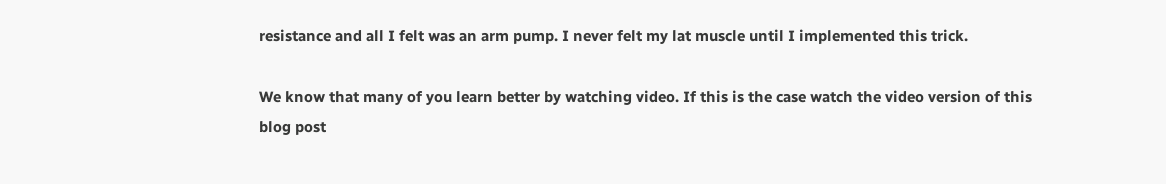resistance and all I felt was an arm pump. I never felt my lat muscle until I implemented this trick.

We know that many of you learn better by watching video. If this is the case watch the video version of this blog post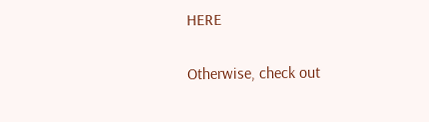HERE

Otherwise, check out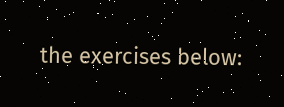the exercises below: